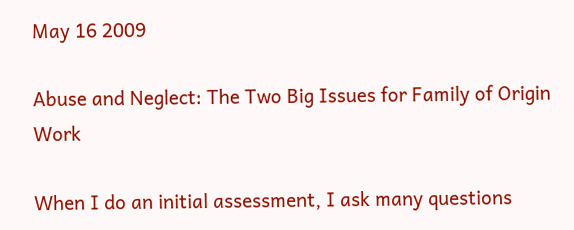May 16 2009

Abuse and Neglect: The Two Big Issues for Family of Origin Work

When I do an initial assessment, I ask many questions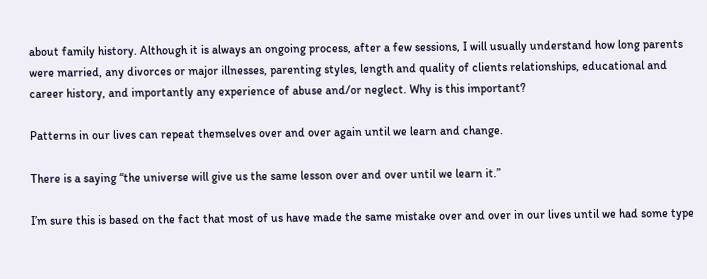about family history. Although it is always an ongoing process, after a few sessions, I will usually understand how long parents were married, any divorces or major illnesses, parenting styles, length and quality of clients relationships, educational and career history, and importantly any experience of abuse and/or neglect. Why is this important?

Patterns in our lives can repeat themselves over and over again until we learn and change.

There is a saying “the universe will give us the same lesson over and over until we learn it.”

I’m sure this is based on the fact that most of us have made the same mistake over and over in our lives until we had some type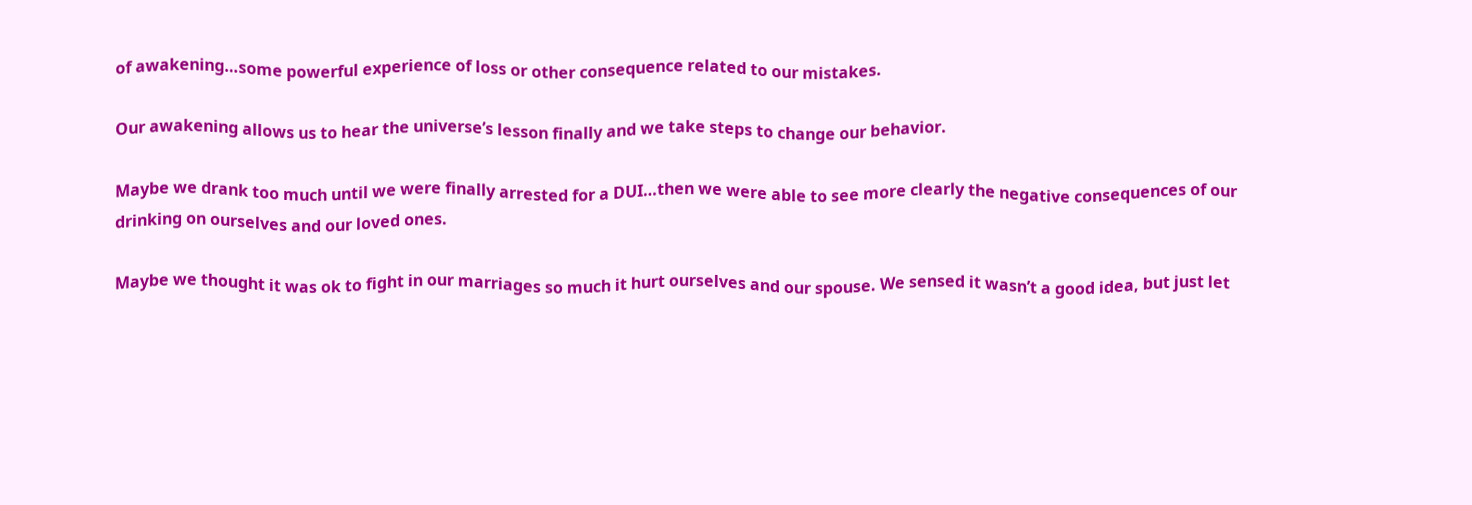of awakening…some powerful experience of loss or other consequence related to our mistakes.

Our awakening allows us to hear the universe’s lesson finally and we take steps to change our behavior.

Maybe we drank too much until we were finally arrested for a DUI…then we were able to see more clearly the negative consequences of our drinking on ourselves and our loved ones.

Maybe we thought it was ok to fight in our marriages so much it hurt ourselves and our spouse. We sensed it wasn’t a good idea, but just let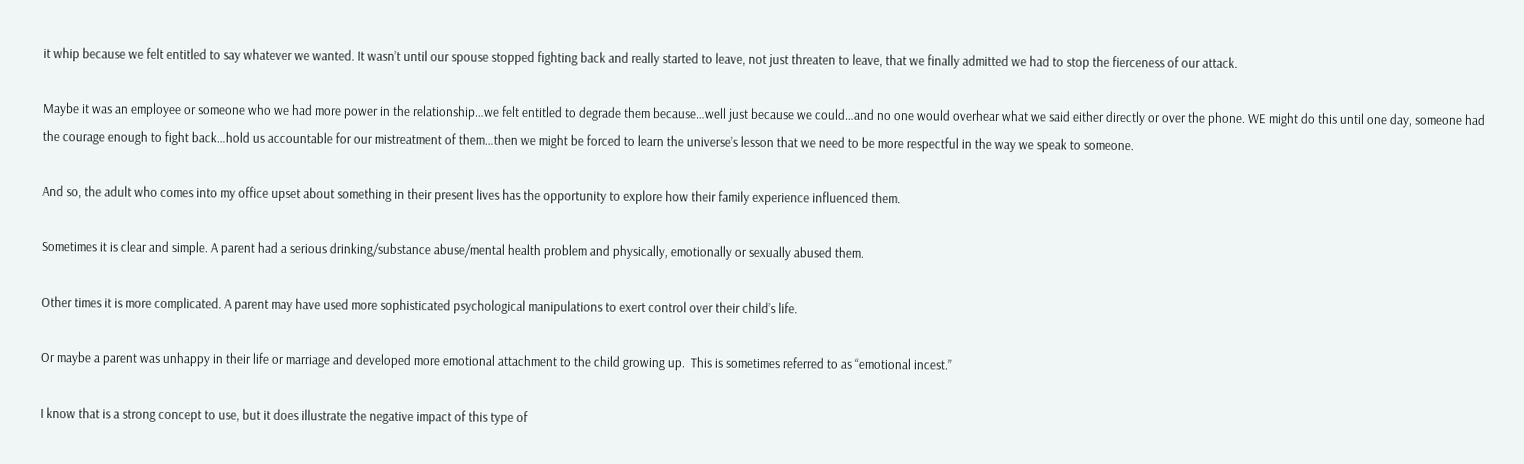it whip because we felt entitled to say whatever we wanted. It wasn’t until our spouse stopped fighting back and really started to leave, not just threaten to leave, that we finally admitted we had to stop the fierceness of our attack.

Maybe it was an employee or someone who we had more power in the relationship…we felt entitled to degrade them because…well just because we could…and no one would overhear what we said either directly or over the phone. WE might do this until one day, someone had the courage enough to fight back…hold us accountable for our mistreatment of them…then we might be forced to learn the universe’s lesson that we need to be more respectful in the way we speak to someone.

And so, the adult who comes into my office upset about something in their present lives has the opportunity to explore how their family experience influenced them.

Sometimes it is clear and simple. A parent had a serious drinking/substance abuse/mental health problem and physically, emotionally or sexually abused them.

Other times it is more complicated. A parent may have used more sophisticated psychological manipulations to exert control over their child’s life.

Or maybe a parent was unhappy in their life or marriage and developed more emotional attachment to the child growing up.  This is sometimes referred to as “emotional incest.”

I know that is a strong concept to use, but it does illustrate the negative impact of this type of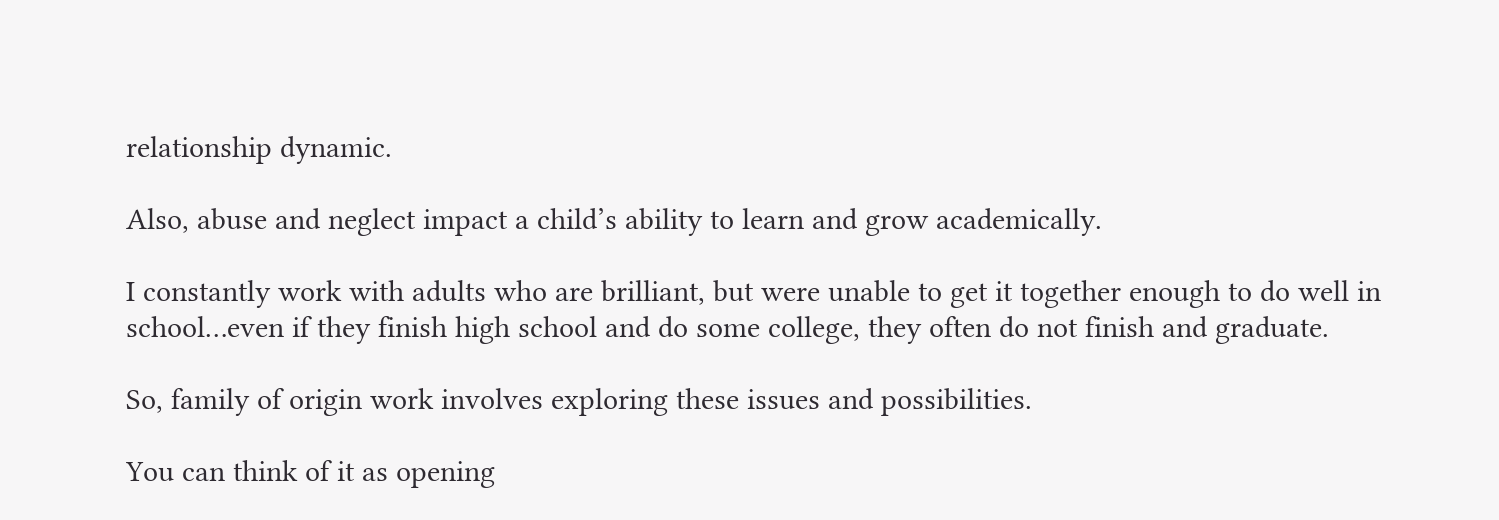relationship dynamic.

Also, abuse and neglect impact a child’s ability to learn and grow academically.

I constantly work with adults who are brilliant, but were unable to get it together enough to do well in school…even if they finish high school and do some college, they often do not finish and graduate.

So, family of origin work involves exploring these issues and possibilities.

You can think of it as opening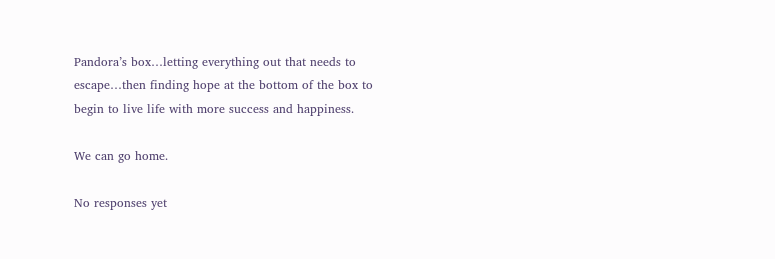Pandora’s box…letting everything out that needs to escape…then finding hope at the bottom of the box to begin to live life with more success and happiness.

We can go home.

No responses yet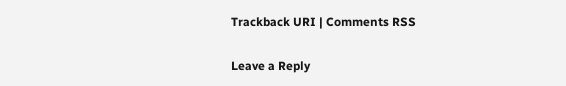Trackback URI | Comments RSS

Leave a Reply